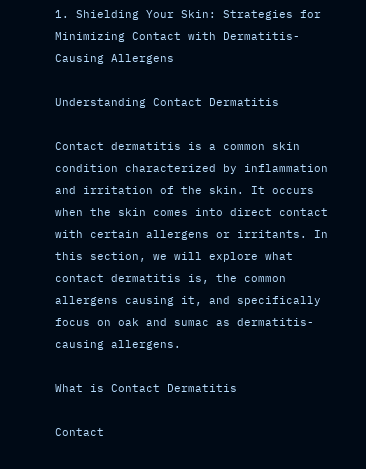1. Shielding Your Skin: Strategies for Minimizing Contact with Dermatitis-Causing Allergens

Understanding Contact Dermatitis

Contact dermatitis is a common skin condition characterized by inflammation and irritation of the skin. It occurs when the skin comes into direct contact with certain allergens or irritants. In this section, we will explore what contact dermatitis is, the common allergens causing it, and specifically focus on oak and sumac as dermatitis-causing allergens.

What is Contact Dermatitis

Contact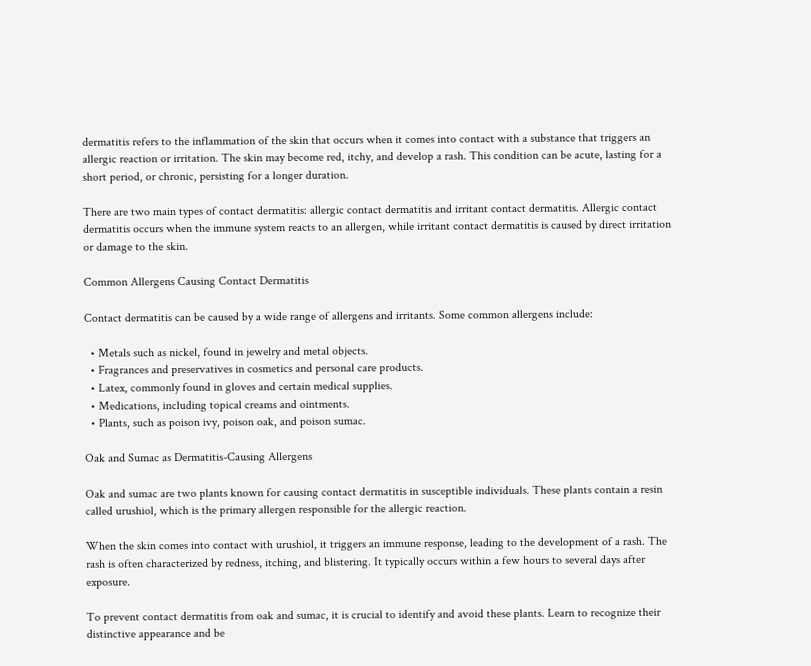dermatitis refers to the inflammation of the skin that occurs when it comes into contact with a substance that triggers an allergic reaction or irritation. The skin may become red, itchy, and develop a rash. This condition can be acute, lasting for a short period, or chronic, persisting for a longer duration.

There are two main types of contact dermatitis: allergic contact dermatitis and irritant contact dermatitis. Allergic contact dermatitis occurs when the immune system reacts to an allergen, while irritant contact dermatitis is caused by direct irritation or damage to the skin.

Common Allergens Causing Contact Dermatitis

Contact dermatitis can be caused by a wide range of allergens and irritants. Some common allergens include:

  • Metals such as nickel, found in jewelry and metal objects.
  • Fragrances and preservatives in cosmetics and personal care products.
  • Latex, commonly found in gloves and certain medical supplies.
  • Medications, including topical creams and ointments.
  • Plants, such as poison ivy, poison oak, and poison sumac.

Oak and Sumac as Dermatitis-Causing Allergens

Oak and sumac are two plants known for causing contact dermatitis in susceptible individuals. These plants contain a resin called urushiol, which is the primary allergen responsible for the allergic reaction.

When the skin comes into contact with urushiol, it triggers an immune response, leading to the development of a rash. The rash is often characterized by redness, itching, and blistering. It typically occurs within a few hours to several days after exposure.

To prevent contact dermatitis from oak and sumac, it is crucial to identify and avoid these plants. Learn to recognize their distinctive appearance and be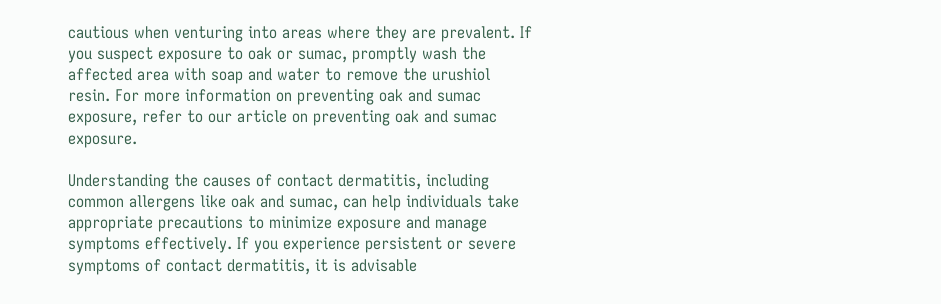cautious when venturing into areas where they are prevalent. If you suspect exposure to oak or sumac, promptly wash the affected area with soap and water to remove the urushiol resin. For more information on preventing oak and sumac exposure, refer to our article on preventing oak and sumac exposure.

Understanding the causes of contact dermatitis, including common allergens like oak and sumac, can help individuals take appropriate precautions to minimize exposure and manage symptoms effectively. If you experience persistent or severe symptoms of contact dermatitis, it is advisable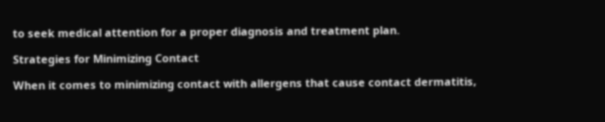to seek medical attention for a proper diagnosis and treatment plan.

Strategies for Minimizing Contact

When it comes to minimizing contact with allergens that cause contact dermatitis,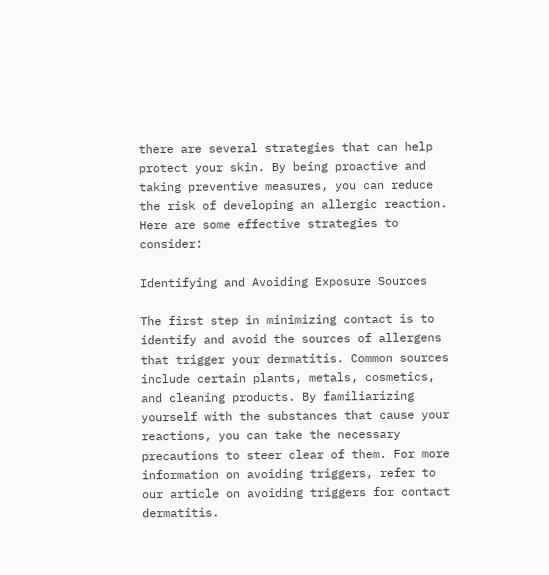there are several strategies that can help protect your skin. By being proactive and taking preventive measures, you can reduce the risk of developing an allergic reaction. Here are some effective strategies to consider:

Identifying and Avoiding Exposure Sources

The first step in minimizing contact is to identify and avoid the sources of allergens that trigger your dermatitis. Common sources include certain plants, metals, cosmetics, and cleaning products. By familiarizing yourself with the substances that cause your reactions, you can take the necessary precautions to steer clear of them. For more information on avoiding triggers, refer to our article on avoiding triggers for contact dermatitis.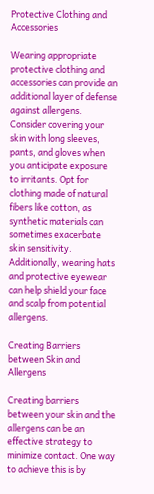Protective Clothing and Accessories

Wearing appropriate protective clothing and accessories can provide an additional layer of defense against allergens. Consider covering your skin with long sleeves, pants, and gloves when you anticipate exposure to irritants. Opt for clothing made of natural fibers like cotton, as synthetic materials can sometimes exacerbate skin sensitivity. Additionally, wearing hats and protective eyewear can help shield your face and scalp from potential allergens.

Creating Barriers between Skin and Allergens

Creating barriers between your skin and the allergens can be an effective strategy to minimize contact. One way to achieve this is by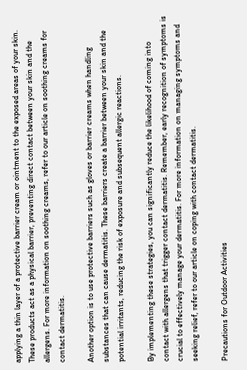applying a thin layer of a protective barrier cream or ointment to the exposed areas of your skin. These products act as a physical barrier, preventing direct contact between your skin and the allergens. For more information on soothing creams, refer to our article on soothing creams for contact dermatitis.

Another option is to use protective barriers such as gloves or barrier creams when handling substances that can cause dermatitis. These barriers create a barrier between your skin and the potential irritants, reducing the risk of exposure and subsequent allergic reactions.

By implementing these strategies, you can significantly reduce the likelihood of coming into contact with allergens that trigger contact dermatitis. Remember, early recognition of symptoms is crucial to effectively manage your dermatitis. For more information on managing symptoms and seeking relief, refer to our article on coping with contact dermatitis.

Precautions for Outdoor Activities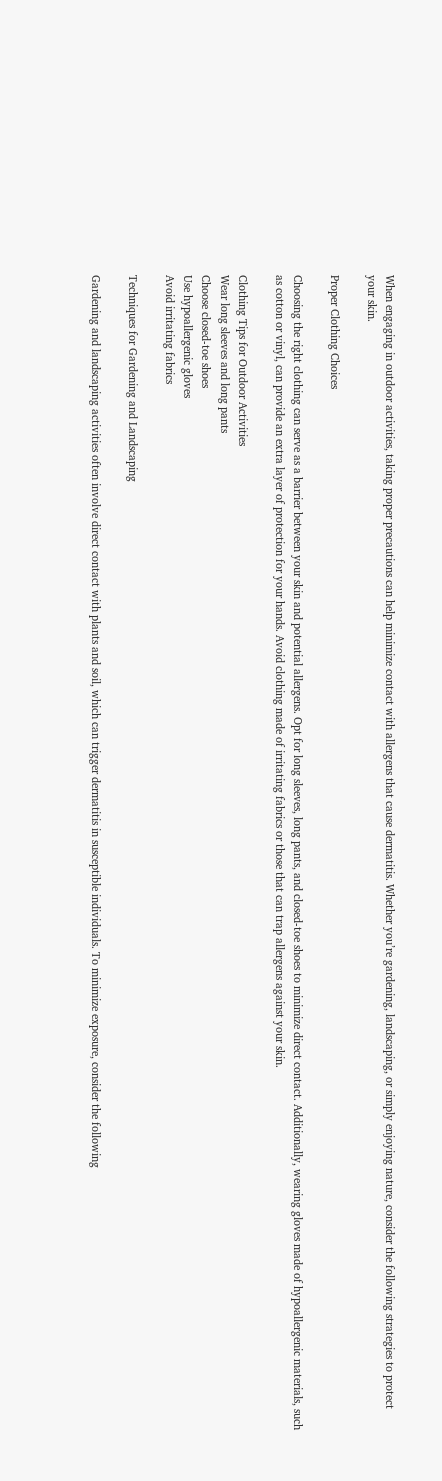When engaging in outdoor activities, taking proper precautions can help minimize contact with allergens that cause dermatitis. Whether you’re gardening, landscaping, or simply enjoying nature, consider the following strategies to protect your skin.

Proper Clothing Choices

Choosing the right clothing can serve as a barrier between your skin and potential allergens. Opt for long sleeves, long pants, and closed-toe shoes to minimize direct contact. Additionally, wearing gloves made of hypoallergenic materials, such as cotton or vinyl, can provide an extra layer of protection for your hands. Avoid clothing made of irritating fabrics or those that can trap allergens against your skin.

Clothing Tips for Outdoor Activities
Wear long sleeves and long pants
Choose closed-toe shoes
Use hypoallergenic gloves
Avoid irritating fabrics

Techniques for Gardening and Landscaping

Gardening and landscaping activities often involve direct contact with plants and soil, which can trigger dermatitis in susceptible individuals. To minimize exposure, consider the following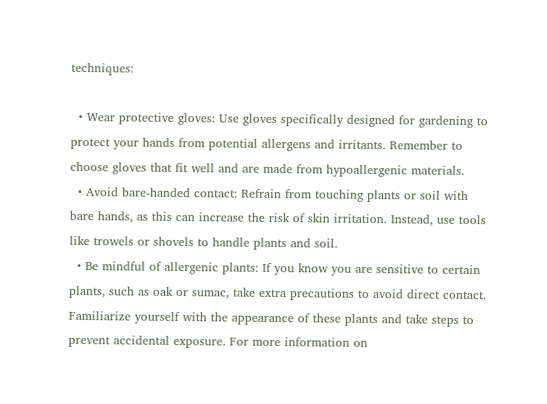techniques:

  • Wear protective gloves: Use gloves specifically designed for gardening to protect your hands from potential allergens and irritants. Remember to choose gloves that fit well and are made from hypoallergenic materials.
  • Avoid bare-handed contact: Refrain from touching plants or soil with bare hands, as this can increase the risk of skin irritation. Instead, use tools like trowels or shovels to handle plants and soil.
  • Be mindful of allergenic plants: If you know you are sensitive to certain plants, such as oak or sumac, take extra precautions to avoid direct contact. Familiarize yourself with the appearance of these plants and take steps to prevent accidental exposure. For more information on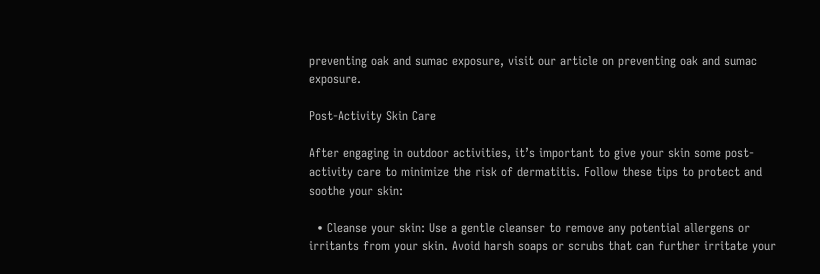preventing oak and sumac exposure, visit our article on preventing oak and sumac exposure.

Post-Activity Skin Care

After engaging in outdoor activities, it’s important to give your skin some post-activity care to minimize the risk of dermatitis. Follow these tips to protect and soothe your skin:

  • Cleanse your skin: Use a gentle cleanser to remove any potential allergens or irritants from your skin. Avoid harsh soaps or scrubs that can further irritate your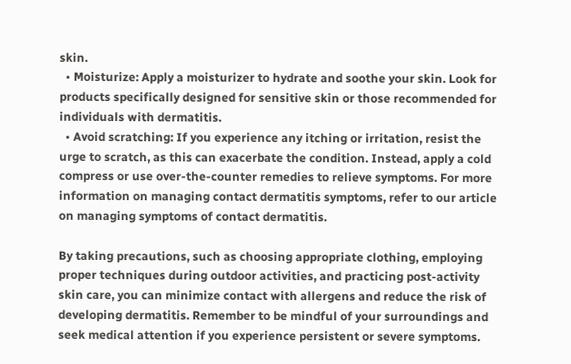skin.
  • Moisturize: Apply a moisturizer to hydrate and soothe your skin. Look for products specifically designed for sensitive skin or those recommended for individuals with dermatitis.
  • Avoid scratching: If you experience any itching or irritation, resist the urge to scratch, as this can exacerbate the condition. Instead, apply a cold compress or use over-the-counter remedies to relieve symptoms. For more information on managing contact dermatitis symptoms, refer to our article on managing symptoms of contact dermatitis.

By taking precautions, such as choosing appropriate clothing, employing proper techniques during outdoor activities, and practicing post-activity skin care, you can minimize contact with allergens and reduce the risk of developing dermatitis. Remember to be mindful of your surroundings and seek medical attention if you experience persistent or severe symptoms.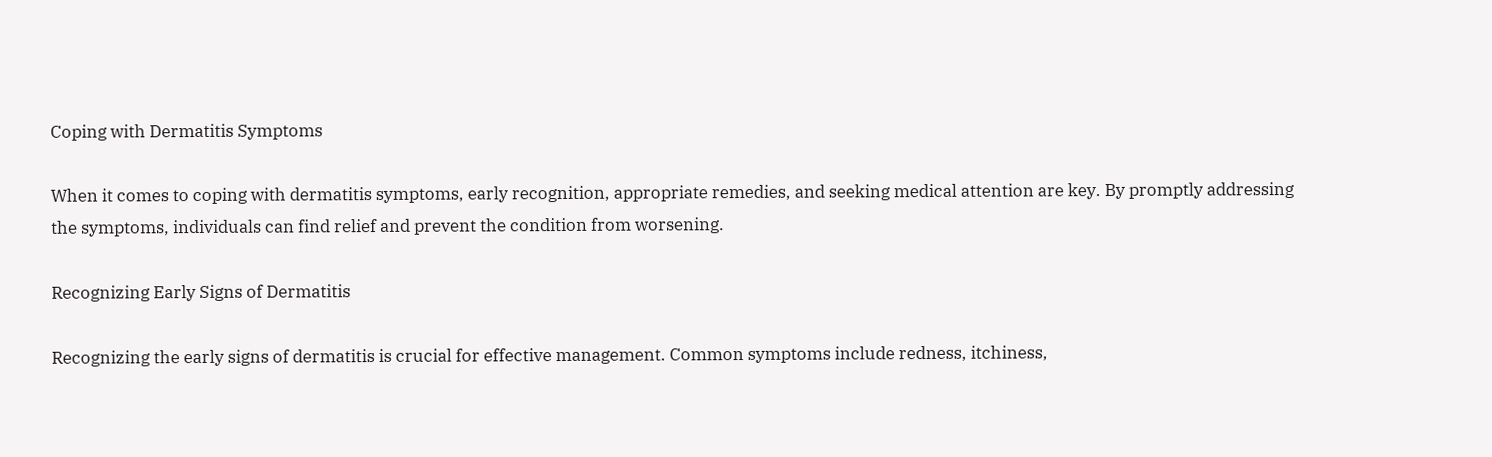Coping with Dermatitis Symptoms

When it comes to coping with dermatitis symptoms, early recognition, appropriate remedies, and seeking medical attention are key. By promptly addressing the symptoms, individuals can find relief and prevent the condition from worsening.

Recognizing Early Signs of Dermatitis

Recognizing the early signs of dermatitis is crucial for effective management. Common symptoms include redness, itchiness,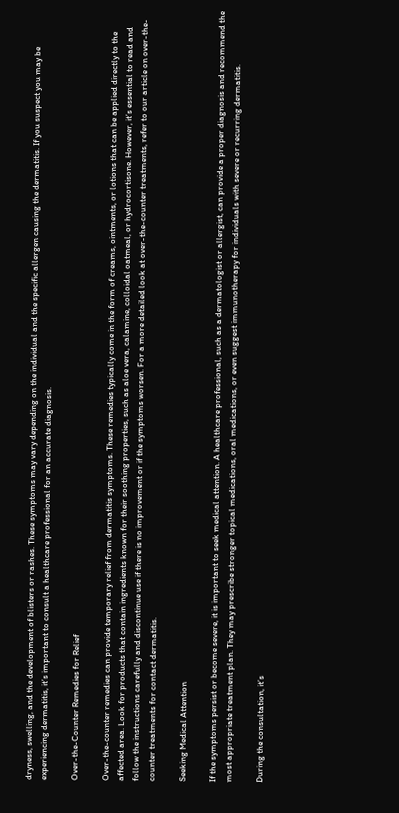dryness, swelling, and the development of blisters or rashes. These symptoms may vary depending on the individual and the specific allergen causing the dermatitis. If you suspect you may be experiencing dermatitis, it’s important to consult a healthcare professional for an accurate diagnosis.

Over-the-Counter Remedies for Relief

Over-the-counter remedies can provide temporary relief from dermatitis symptoms. These remedies typically come in the form of creams, ointments, or lotions that can be applied directly to the affected area. Look for products that contain ingredients known for their soothing properties, such as aloe vera, calamine, colloidal oatmeal, or hydrocortisone. However, it’s essential to read and follow the instructions carefully and discontinue use if there is no improvement or if the symptoms worsen. For a more detailed look at over-the-counter treatments, refer to our article on over-the-counter treatments for contact dermatitis.

Seeking Medical Attention

If the symptoms persist or become severe, it is important to seek medical attention. A healthcare professional, such as a dermatologist or allergist, can provide a proper diagnosis and recommend the most appropriate treatment plan. They may prescribe stronger topical medications, oral medications, or even suggest immunotherapy for individuals with severe or recurring dermatitis.

During the consultation, it’s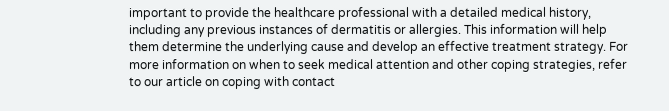important to provide the healthcare professional with a detailed medical history, including any previous instances of dermatitis or allergies. This information will help them determine the underlying cause and develop an effective treatment strategy. For more information on when to seek medical attention and other coping strategies, refer to our article on coping with contact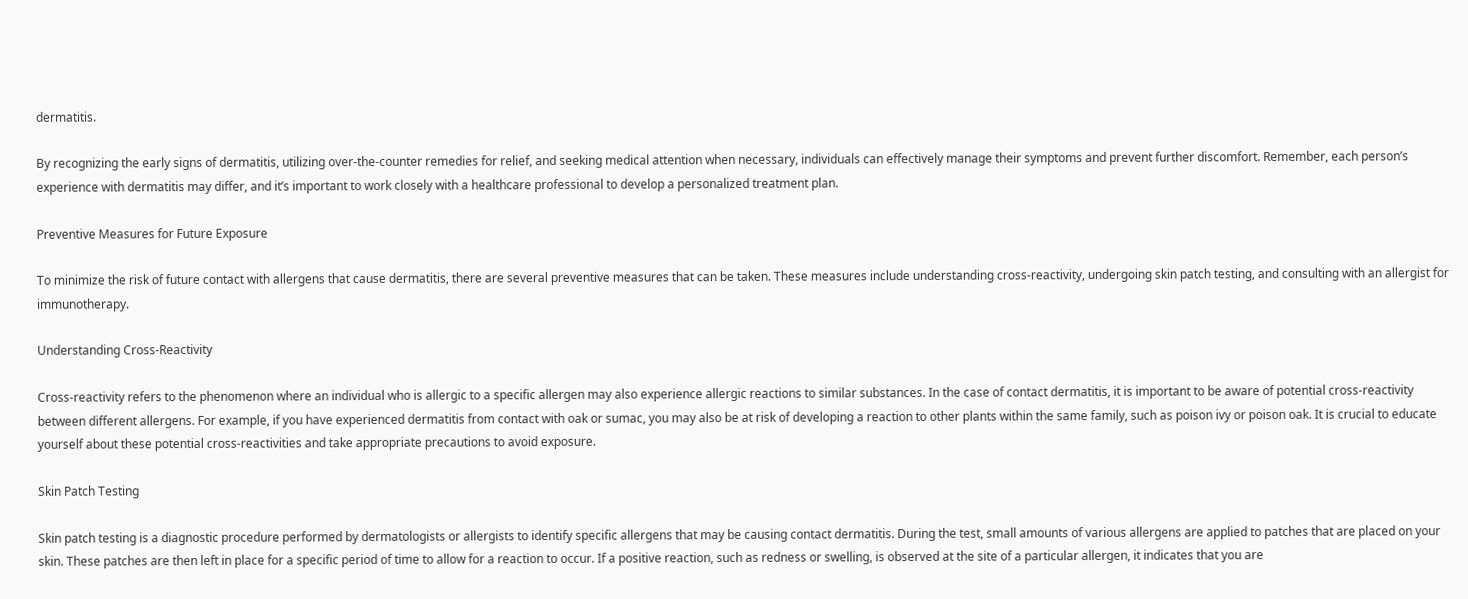dermatitis.

By recognizing the early signs of dermatitis, utilizing over-the-counter remedies for relief, and seeking medical attention when necessary, individuals can effectively manage their symptoms and prevent further discomfort. Remember, each person’s experience with dermatitis may differ, and it’s important to work closely with a healthcare professional to develop a personalized treatment plan.

Preventive Measures for Future Exposure

To minimize the risk of future contact with allergens that cause dermatitis, there are several preventive measures that can be taken. These measures include understanding cross-reactivity, undergoing skin patch testing, and consulting with an allergist for immunotherapy.

Understanding Cross-Reactivity

Cross-reactivity refers to the phenomenon where an individual who is allergic to a specific allergen may also experience allergic reactions to similar substances. In the case of contact dermatitis, it is important to be aware of potential cross-reactivity between different allergens. For example, if you have experienced dermatitis from contact with oak or sumac, you may also be at risk of developing a reaction to other plants within the same family, such as poison ivy or poison oak. It is crucial to educate yourself about these potential cross-reactivities and take appropriate precautions to avoid exposure.

Skin Patch Testing

Skin patch testing is a diagnostic procedure performed by dermatologists or allergists to identify specific allergens that may be causing contact dermatitis. During the test, small amounts of various allergens are applied to patches that are placed on your skin. These patches are then left in place for a specific period of time to allow for a reaction to occur. If a positive reaction, such as redness or swelling, is observed at the site of a particular allergen, it indicates that you are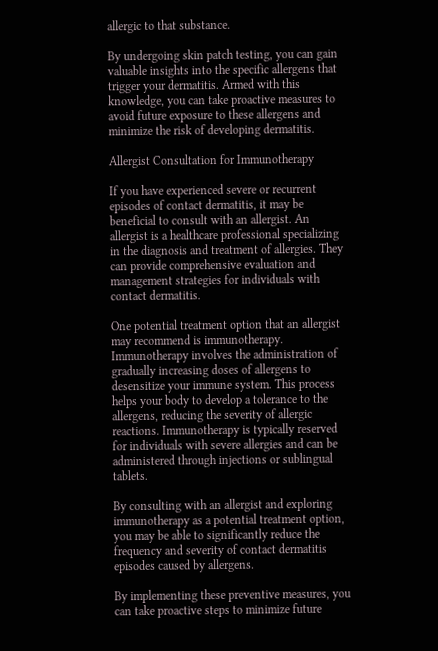allergic to that substance.

By undergoing skin patch testing, you can gain valuable insights into the specific allergens that trigger your dermatitis. Armed with this knowledge, you can take proactive measures to avoid future exposure to these allergens and minimize the risk of developing dermatitis.

Allergist Consultation for Immunotherapy

If you have experienced severe or recurrent episodes of contact dermatitis, it may be beneficial to consult with an allergist. An allergist is a healthcare professional specializing in the diagnosis and treatment of allergies. They can provide comprehensive evaluation and management strategies for individuals with contact dermatitis.

One potential treatment option that an allergist may recommend is immunotherapy. Immunotherapy involves the administration of gradually increasing doses of allergens to desensitize your immune system. This process helps your body to develop a tolerance to the allergens, reducing the severity of allergic reactions. Immunotherapy is typically reserved for individuals with severe allergies and can be administered through injections or sublingual tablets.

By consulting with an allergist and exploring immunotherapy as a potential treatment option, you may be able to significantly reduce the frequency and severity of contact dermatitis episodes caused by allergens.

By implementing these preventive measures, you can take proactive steps to minimize future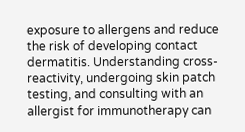exposure to allergens and reduce the risk of developing contact dermatitis. Understanding cross-reactivity, undergoing skin patch testing, and consulting with an allergist for immunotherapy can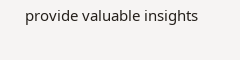provide valuable insights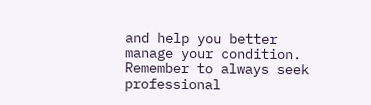and help you better manage your condition. Remember to always seek professional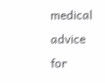medical advice for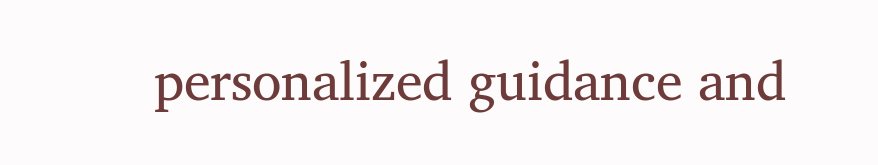personalized guidance and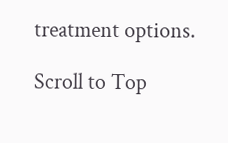treatment options.

Scroll to Top